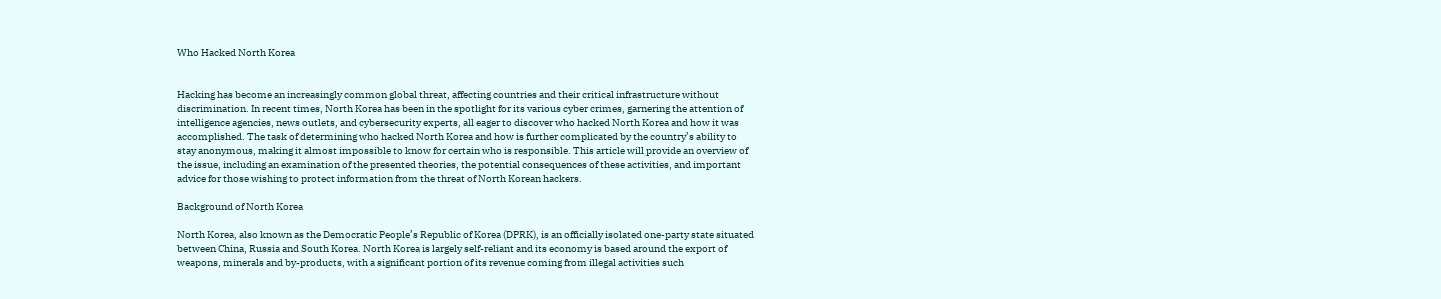Who Hacked North Korea


Hacking has become an increasingly common global threat, affecting countries and their critical infrastructure without discrimination. In recent times, North Korea has been in the spotlight for its various cyber crimes, garnering the attention of intelligence agencies, news outlets, and cybersecurity experts, all eager to discover who hacked North Korea and how it was accomplished. The task of determining who hacked North Korea and how is further complicated by the country’s ability to stay anonymous, making it almost impossible to know for certain who is responsible. This article will provide an overview of the issue, including an examination of the presented theories, the potential consequences of these activities, and important advice for those wishing to protect information from the threat of North Korean hackers.

Background of North Korea

North Korea, also known as the Democratic People’s Republic of Korea (DPRK), is an officially isolated one-party state situated between China, Russia and South Korea. North Korea is largely self-reliant and its economy is based around the export of weapons, minerals and by-products, with a significant portion of its revenue coming from illegal activities such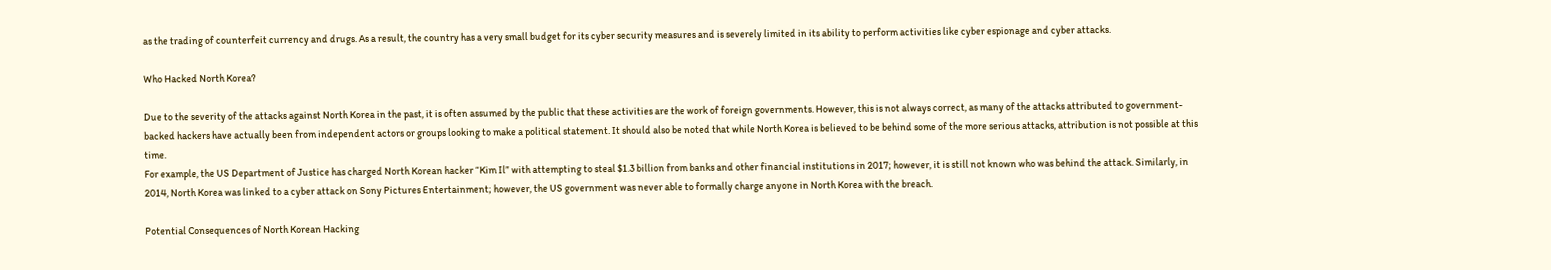as the trading of counterfeit currency and drugs. As a result, the country has a very small budget for its cyber security measures and is severely limited in its ability to perform activities like cyber espionage and cyber attacks.

Who Hacked North Korea?

Due to the severity of the attacks against North Korea in the past, it is often assumed by the public that these activities are the work of foreign governments. However, this is not always correct, as many of the attacks attributed to government-backed hackers have actually been from independent actors or groups looking to make a political statement. It should also be noted that while North Korea is believed to be behind some of the more serious attacks, attribution is not possible at this time.
For example, the US Department of Justice has charged North Korean hacker “Kim Il” with attempting to steal $1.3 billion from banks and other financial institutions in 2017; however, it is still not known who was behind the attack. Similarly, in 2014, North Korea was linked to a cyber attack on Sony Pictures Entertainment; however, the US government was never able to formally charge anyone in North Korea with the breach.

Potential Consequences of North Korean Hacking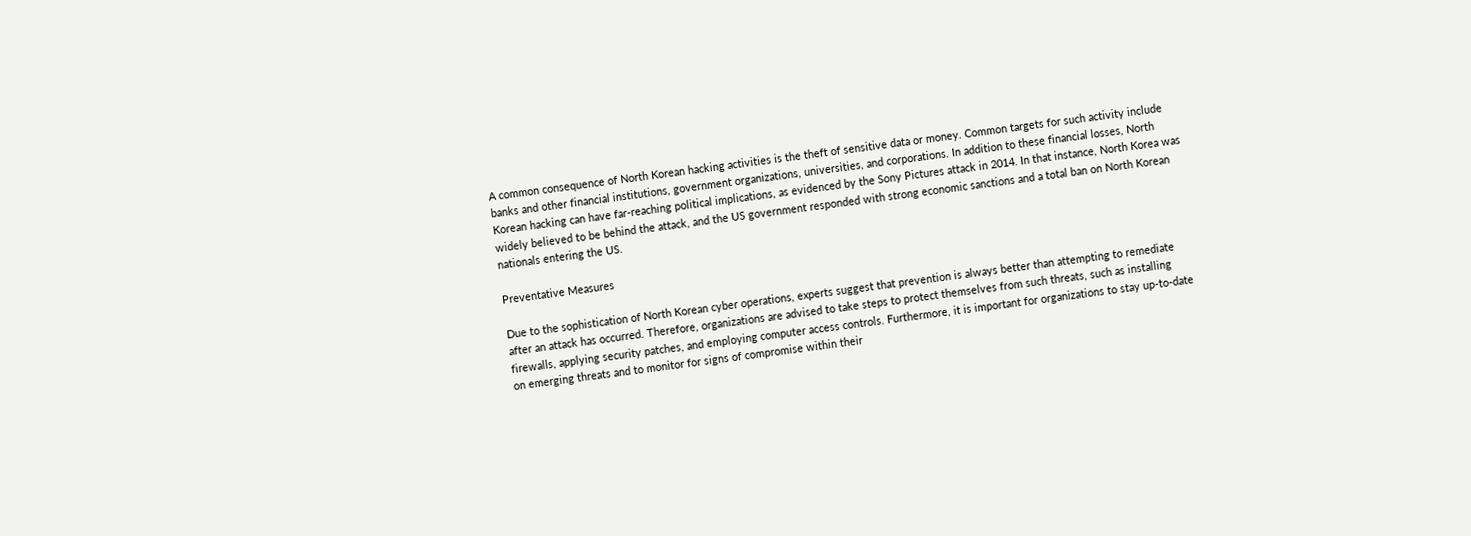A common consequence of North Korean hacking activities is the theft of sensitive data or money. Common targets for such activity include banks and other financial institutions, government organizations, universities, and corporations. In addition to these financial losses, North Korean hacking can have far-reaching political implications, as evidenced by the Sony Pictures attack in 2014. In that instance, North Korea was widely believed to be behind the attack, and the US government responded with strong economic sanctions and a total ban on North Korean nationals entering the US.

Preventative Measures

Due to the sophistication of North Korean cyber operations, experts suggest that prevention is always better than attempting to remediate after an attack has occurred. Therefore, organizations are advised to take steps to protect themselves from such threats, such as installing firewalls, applying security patches, and employing computer access controls. Furthermore, it is important for organizations to stay up-to-date on emerging threats and to monitor for signs of compromise within their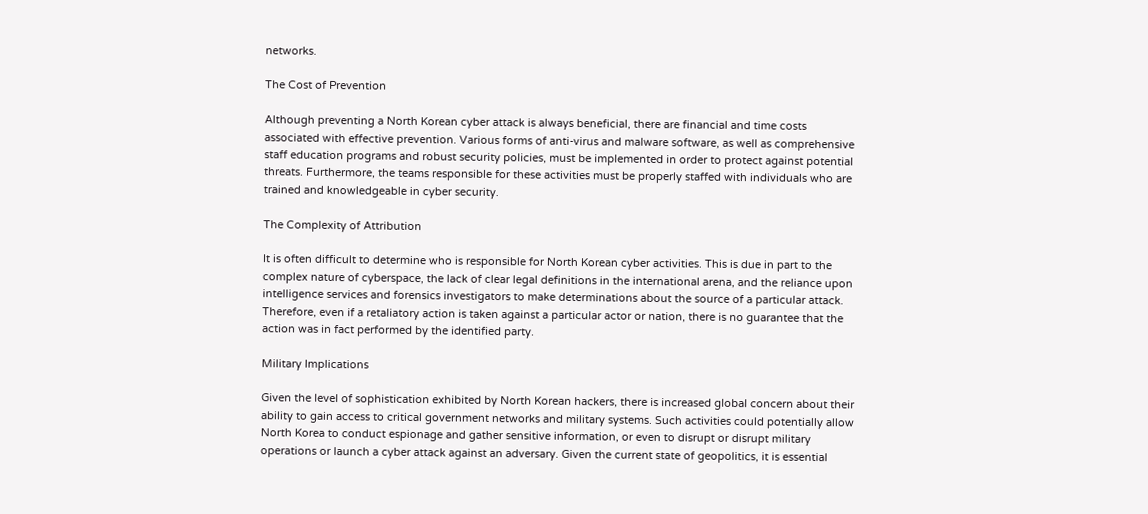networks.

The Cost of Prevention

Although preventing a North Korean cyber attack is always beneficial, there are financial and time costs associated with effective prevention. Various forms of anti-virus and malware software, as well as comprehensive staff education programs and robust security policies, must be implemented in order to protect against potential threats. Furthermore, the teams responsible for these activities must be properly staffed with individuals who are trained and knowledgeable in cyber security.

The Complexity of Attribution

It is often difficult to determine who is responsible for North Korean cyber activities. This is due in part to the complex nature of cyberspace, the lack of clear legal definitions in the international arena, and the reliance upon intelligence services and forensics investigators to make determinations about the source of a particular attack. Therefore, even if a retaliatory action is taken against a particular actor or nation, there is no guarantee that the action was in fact performed by the identified party.

Military Implications

Given the level of sophistication exhibited by North Korean hackers, there is increased global concern about their ability to gain access to critical government networks and military systems. Such activities could potentially allow North Korea to conduct espionage and gather sensitive information, or even to disrupt or disrupt military operations or launch a cyber attack against an adversary. Given the current state of geopolitics, it is essential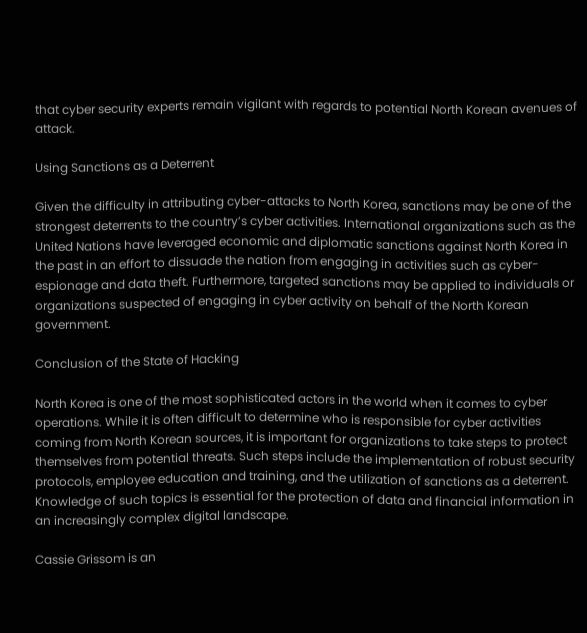that cyber security experts remain vigilant with regards to potential North Korean avenues of attack.

Using Sanctions as a Deterrent

Given the difficulty in attributing cyber-attacks to North Korea, sanctions may be one of the strongest deterrents to the country’s cyber activities. International organizations such as the United Nations have leveraged economic and diplomatic sanctions against North Korea in the past in an effort to dissuade the nation from engaging in activities such as cyber-espionage and data theft. Furthermore, targeted sanctions may be applied to individuals or organizations suspected of engaging in cyber activity on behalf of the North Korean government.

Conclusion of the State of Hacking

North Korea is one of the most sophisticated actors in the world when it comes to cyber operations. While it is often difficult to determine who is responsible for cyber activities coming from North Korean sources, it is important for organizations to take steps to protect themselves from potential threats. Such steps include the implementation of robust security protocols, employee education and training, and the utilization of sanctions as a deterrent. Knowledge of such topics is essential for the protection of data and financial information in an increasingly complex digital landscape.

Cassie Grissom is an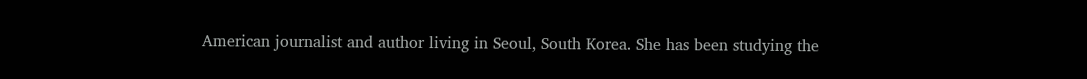American journalist and author living in Seoul, South Korea. She has been studying the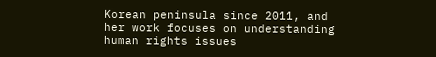Korean peninsula since 2011, and her work focuses on understanding human rights issues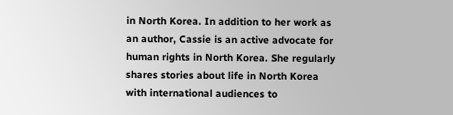in North Korea. In addition to her work as an author, Cassie is an active advocate for human rights in North Korea. She regularly shares stories about life in North Korea with international audiences to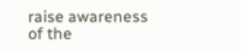raise awareness of the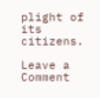plight of its citizens.

Leave a Comment